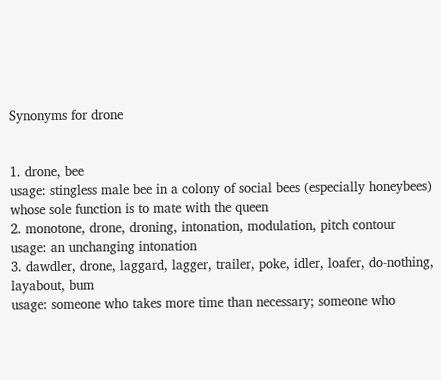Synonyms for drone


1. drone, bee
usage: stingless male bee in a colony of social bees (especially honeybees) whose sole function is to mate with the queen
2. monotone, drone, droning, intonation, modulation, pitch contour
usage: an unchanging intonation
3. dawdler, drone, laggard, lagger, trailer, poke, idler, loafer, do-nothing, layabout, bum
usage: someone who takes more time than necessary; someone who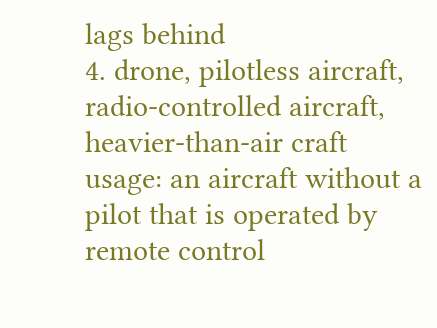lags behind
4. drone, pilotless aircraft, radio-controlled aircraft, heavier-than-air craft
usage: an aircraft without a pilot that is operated by remote control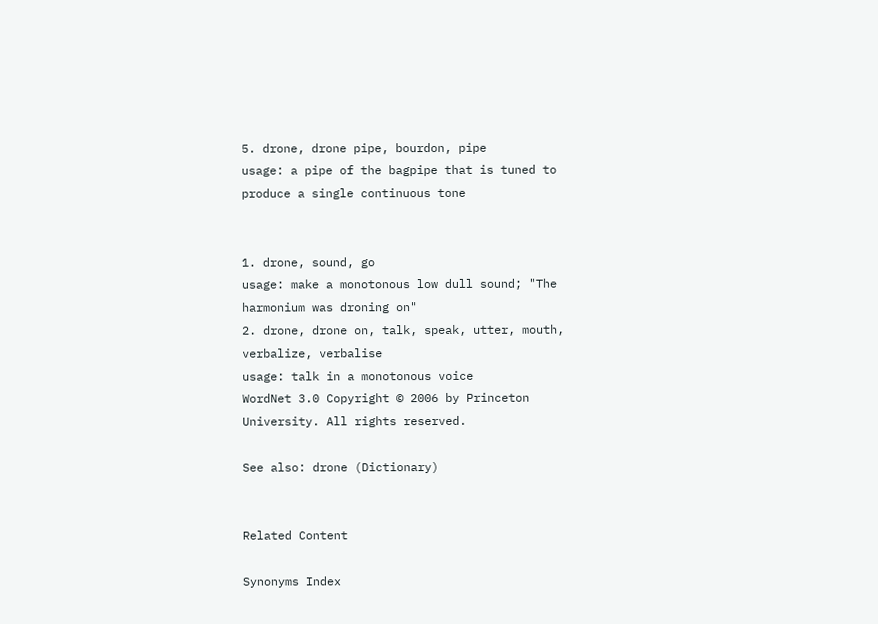5. drone, drone pipe, bourdon, pipe
usage: a pipe of the bagpipe that is tuned to produce a single continuous tone


1. drone, sound, go
usage: make a monotonous low dull sound; "The harmonium was droning on"
2. drone, drone on, talk, speak, utter, mouth, verbalize, verbalise
usage: talk in a monotonous voice
WordNet 3.0 Copyright © 2006 by Princeton University. All rights reserved.

See also: drone (Dictionary)


Related Content

Synonyms Index